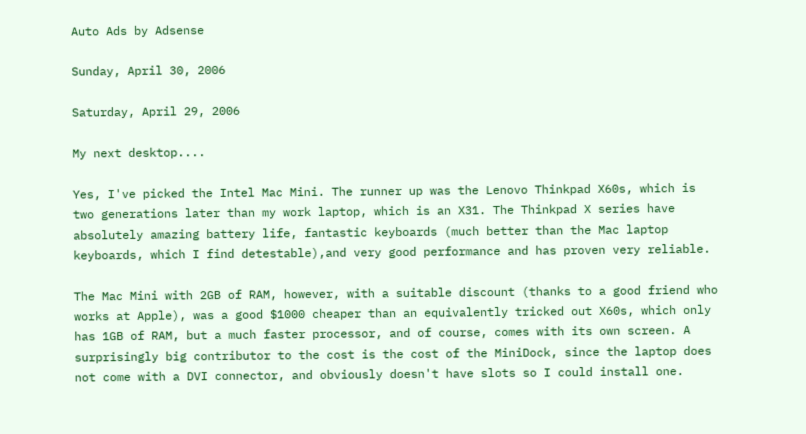Auto Ads by Adsense

Sunday, April 30, 2006

Saturday, April 29, 2006

My next desktop....

Yes, I've picked the Intel Mac Mini. The runner up was the Lenovo Thinkpad X60s, which is two generations later than my work laptop, which is an X31. The Thinkpad X series have absolutely amazing battery life, fantastic keyboards (much better than the Mac laptop keyboards, which I find detestable),and very good performance and has proven very reliable.

The Mac Mini with 2GB of RAM, however, with a suitable discount (thanks to a good friend who works at Apple), was a good $1000 cheaper than an equivalently tricked out X60s, which only has 1GB of RAM, but a much faster processor, and of course, comes with its own screen. A surprisingly big contributor to the cost is the cost of the MiniDock, since the laptop does not come with a DVI connector, and obviously doesn't have slots so I could install one.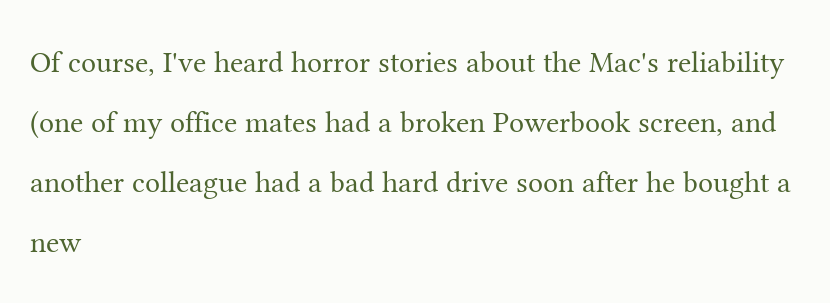Of course, I've heard horror stories about the Mac's reliability (one of my office mates had a broken Powerbook screen, and another colleague had a bad hard drive soon after he bought a new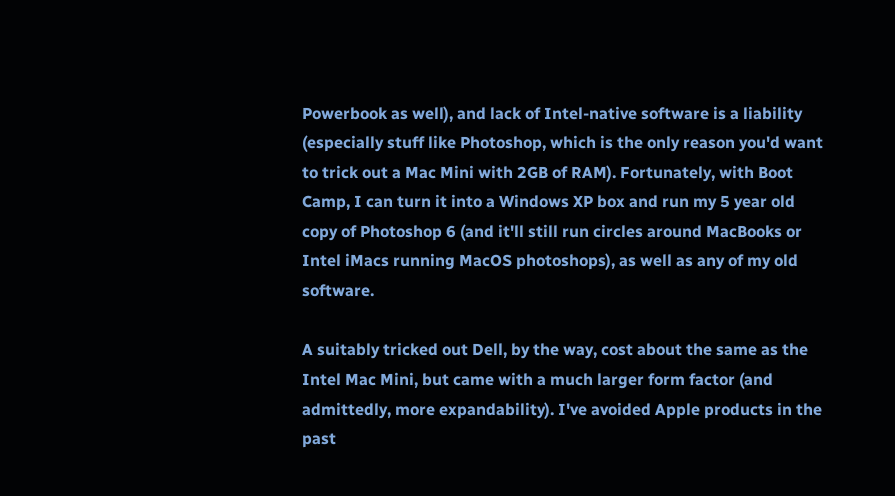Powerbook as well), and lack of Intel-native software is a liability (especially stuff like Photoshop, which is the only reason you'd want to trick out a Mac Mini with 2GB of RAM). Fortunately, with Boot Camp, I can turn it into a Windows XP box and run my 5 year old copy of Photoshop 6 (and it'll still run circles around MacBooks or Intel iMacs running MacOS photoshops), as well as any of my old software.

A suitably tricked out Dell, by the way, cost about the same as the Intel Mac Mini, but came with a much larger form factor (and admittedly, more expandability). I've avoided Apple products in the past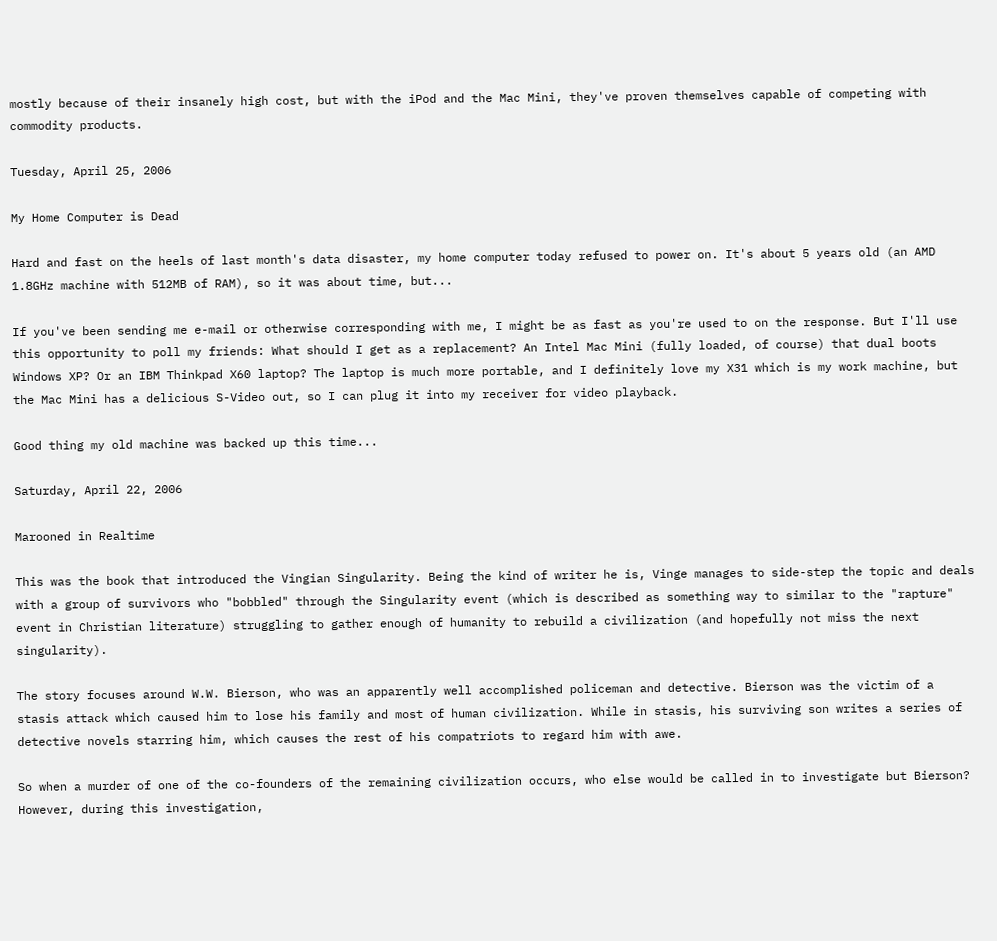mostly because of their insanely high cost, but with the iPod and the Mac Mini, they've proven themselves capable of competing with commodity products.

Tuesday, April 25, 2006

My Home Computer is Dead

Hard and fast on the heels of last month's data disaster, my home computer today refused to power on. It's about 5 years old (an AMD 1.8GHz machine with 512MB of RAM), so it was about time, but...

If you've been sending me e-mail or otherwise corresponding with me, I might be as fast as you're used to on the response. But I'll use this opportunity to poll my friends: What should I get as a replacement? An Intel Mac Mini (fully loaded, of course) that dual boots Windows XP? Or an IBM Thinkpad X60 laptop? The laptop is much more portable, and I definitely love my X31 which is my work machine, but the Mac Mini has a delicious S-Video out, so I can plug it into my receiver for video playback.

Good thing my old machine was backed up this time...

Saturday, April 22, 2006

Marooned in Realtime

This was the book that introduced the Vingian Singularity. Being the kind of writer he is, Vinge manages to side-step the topic and deals with a group of survivors who "bobbled" through the Singularity event (which is described as something way to similar to the "rapture" event in Christian literature) struggling to gather enough of humanity to rebuild a civilization (and hopefully not miss the next singularity).

The story focuses around W.W. Bierson, who was an apparently well accomplished policeman and detective. Bierson was the victim of a stasis attack which caused him to lose his family and most of human civilization. While in stasis, his surviving son writes a series of detective novels starring him, which causes the rest of his compatriots to regard him with awe.

So when a murder of one of the co-founders of the remaining civilization occurs, who else would be called in to investigate but Bierson? However, during this investigation,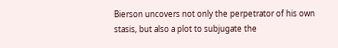Bierson uncovers not only the perpetrator of his own stasis, but also a plot to subjugate the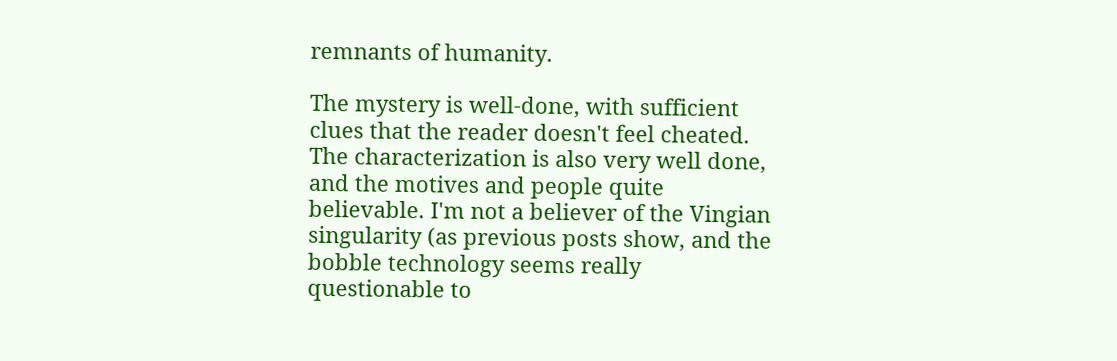remnants of humanity.

The mystery is well-done, with sufficient clues that the reader doesn't feel cheated. The characterization is also very well done, and the motives and people quite believable. I'm not a believer of the Vingian singularity (as previous posts show, and the bobble technology seems really questionable to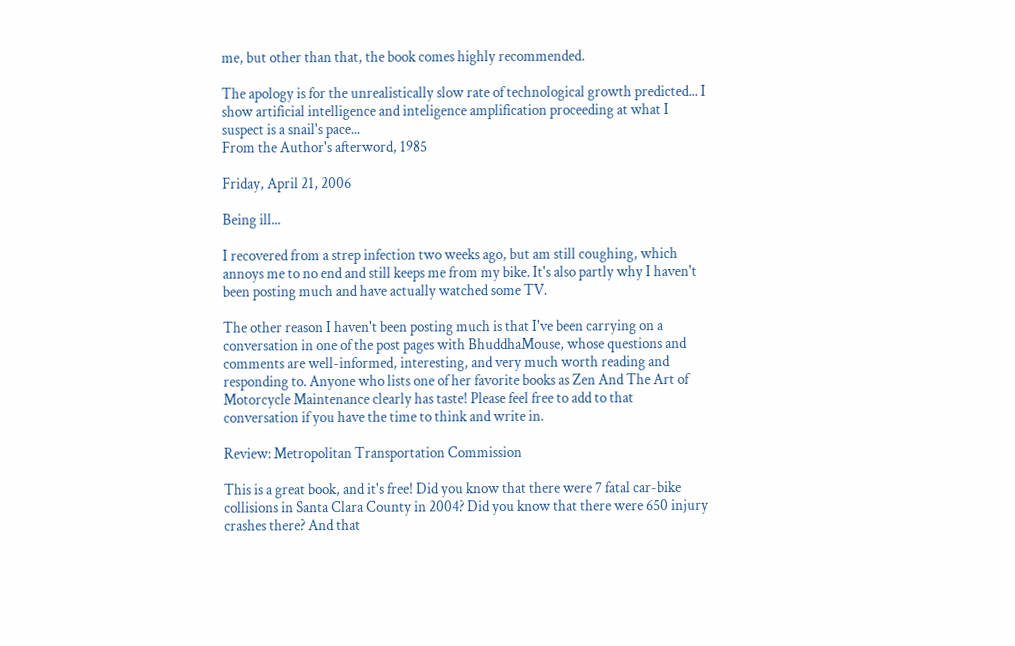me, but other than that, the book comes highly recommended.

The apology is for the unrealistically slow rate of technological growth predicted... I show artificial intelligence and inteligence amplification proceeding at what I suspect is a snail's pace...
From the Author's afterword, 1985

Friday, April 21, 2006

Being ill...

I recovered from a strep infection two weeks ago, but am still coughing, which annoys me to no end and still keeps me from my bike. It's also partly why I haven't been posting much and have actually watched some TV.

The other reason I haven't been posting much is that I've been carrying on a conversation in one of the post pages with BhuddhaMouse, whose questions and comments are well-informed, interesting, and very much worth reading and responding to. Anyone who lists one of her favorite books as Zen And The Art of Motorcycle Maintenance clearly has taste! Please feel free to add to that conversation if you have the time to think and write in.

Review: Metropolitan Transportation Commission

This is a great book, and it's free! Did you know that there were 7 fatal car-bike collisions in Santa Clara County in 2004? Did you know that there were 650 injury crashes there? And that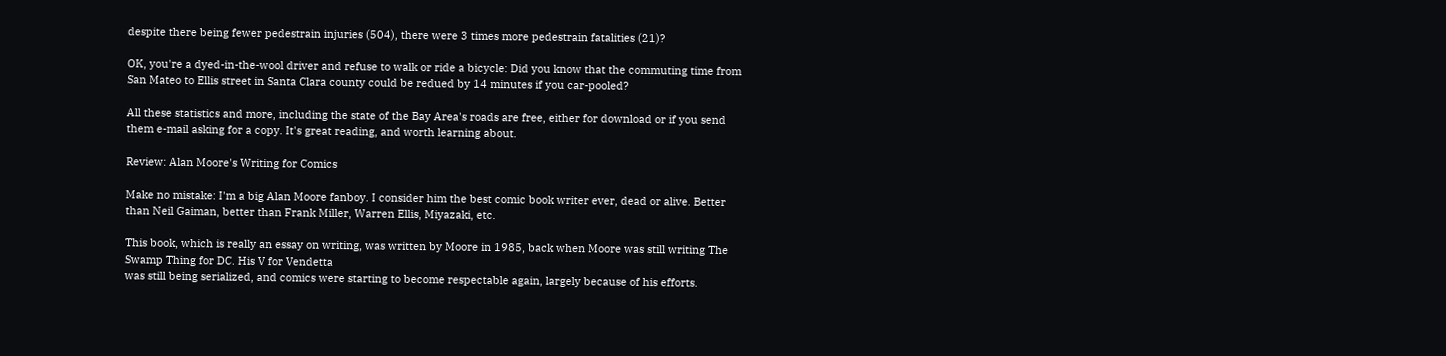despite there being fewer pedestrain injuries (504), there were 3 times more pedestrain fatalities (21)?

OK, you're a dyed-in-the-wool driver and refuse to walk or ride a bicycle: Did you know that the commuting time from San Mateo to Ellis street in Santa Clara county could be redued by 14 minutes if you car-pooled?

All these statistics and more, including the state of the Bay Area's roads are free, either for download or if you send them e-mail asking for a copy. It's great reading, and worth learning about.

Review: Alan Moore's Writing for Comics

Make no mistake: I'm a big Alan Moore fanboy. I consider him the best comic book writer ever, dead or alive. Better than Neil Gaiman, better than Frank Miller, Warren Ellis, Miyazaki, etc.

This book, which is really an essay on writing, was written by Moore in 1985, back when Moore was still writing The Swamp Thing for DC. His V for Vendetta
was still being serialized, and comics were starting to become respectable again, largely because of his efforts.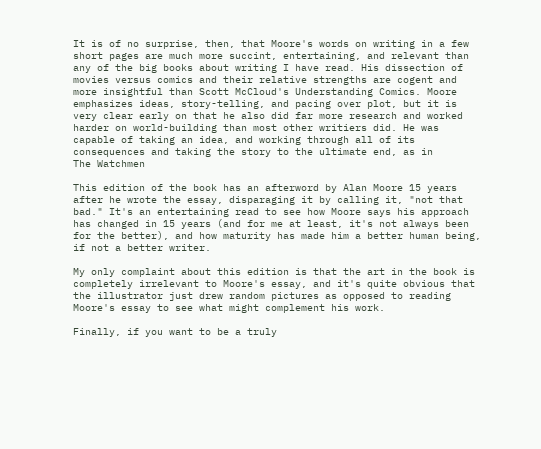It is of no surprise, then, that Moore's words on writing in a few short pages are much more succint, entertaining, and relevant than any of the big books about writing I have read. His dissection of movies versus comics and their relative strengths are cogent and more insightful than Scott McCloud's Understanding Comics. Moore emphasizes ideas, story-telling, and pacing over plot, but it is very clear early on that he also did far more research and worked harder on world-building than most other writiers did. He was capable of taking an idea, and working through all of its consequences and taking the story to the ultimate end, as in
The Watchmen

This edition of the book has an afterword by Alan Moore 15 years after he wrote the essay, disparaging it by calling it, "not that bad." It's an entertaining read to see how Moore says his approach has changed in 15 years (and for me at least, it's not always been for the better), and how maturity has made him a better human being, if not a better writer.

My only complaint about this edition is that the art in the book is completely irrelevant to Moore's essay, and it's quite obvious that the illustrator just drew random pictures as opposed to reading Moore's essay to see what might complement his work.

Finally, if you want to be a truly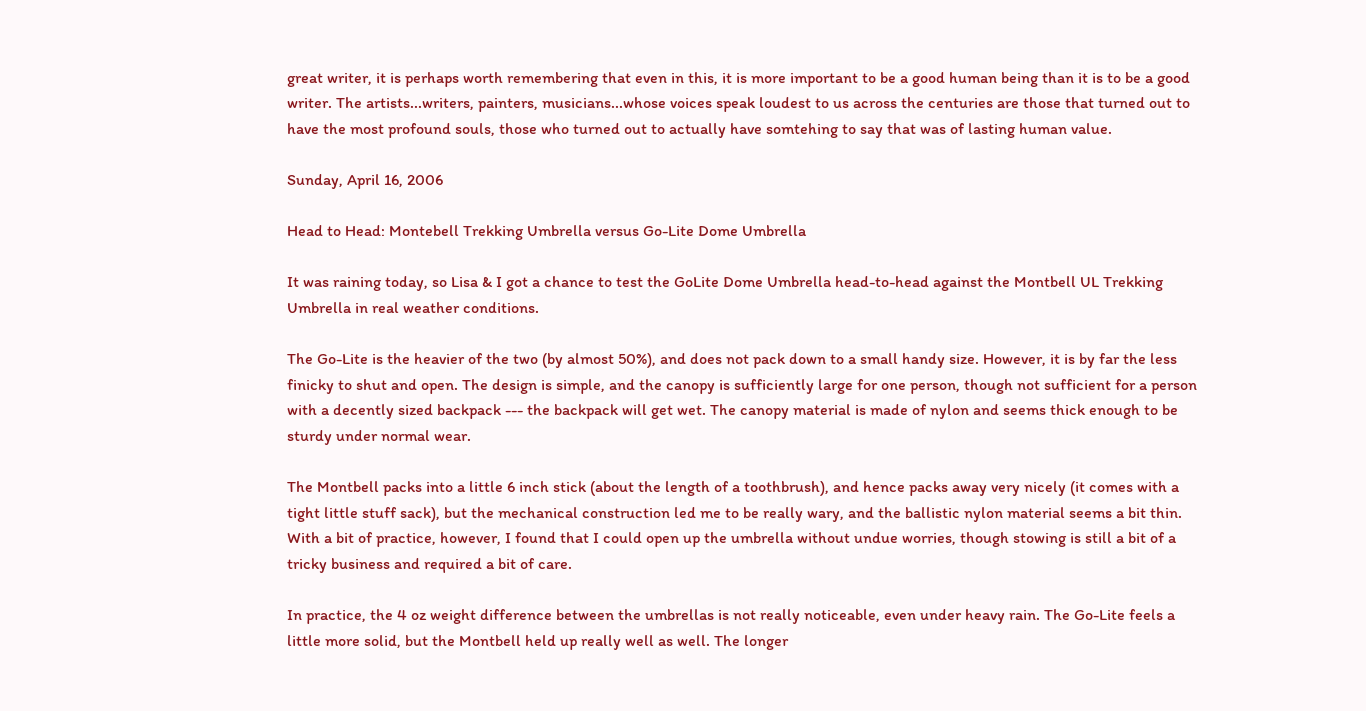great writer, it is perhaps worth remembering that even in this, it is more important to be a good human being than it is to be a good writer. The artists...writers, painters, musicians...whose voices speak loudest to us across the centuries are those that turned out to have the most profound souls, those who turned out to actually have somtehing to say that was of lasting human value.

Sunday, April 16, 2006

Head to Head: Montebell Trekking Umbrella versus Go-Lite Dome Umbrella

It was raining today, so Lisa & I got a chance to test the GoLite Dome Umbrella head-to-head against the Montbell UL Trekking Umbrella in real weather conditions.

The Go-Lite is the heavier of the two (by almost 50%), and does not pack down to a small handy size. However, it is by far the less finicky to shut and open. The design is simple, and the canopy is sufficiently large for one person, though not sufficient for a person with a decently sized backpack --- the backpack will get wet. The canopy material is made of nylon and seems thick enough to be sturdy under normal wear.

The Montbell packs into a little 6 inch stick (about the length of a toothbrush), and hence packs away very nicely (it comes with a tight little stuff sack), but the mechanical construction led me to be really wary, and the ballistic nylon material seems a bit thin. With a bit of practice, however, I found that I could open up the umbrella without undue worries, though stowing is still a bit of a tricky business and required a bit of care.

In practice, the 4 oz weight difference between the umbrellas is not really noticeable, even under heavy rain. The Go-Lite feels a little more solid, but the Montbell held up really well as well. The longer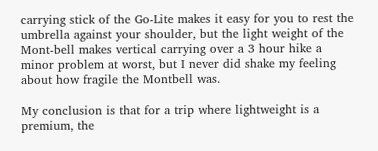carrying stick of the Go-Lite makes it easy for you to rest the umbrella against your shoulder, but the light weight of the Mont-bell makes vertical carrying over a 3 hour hike a minor problem at worst, but I never did shake my feeling about how fragile the Montbell was.

My conclusion is that for a trip where lightweight is a premium, the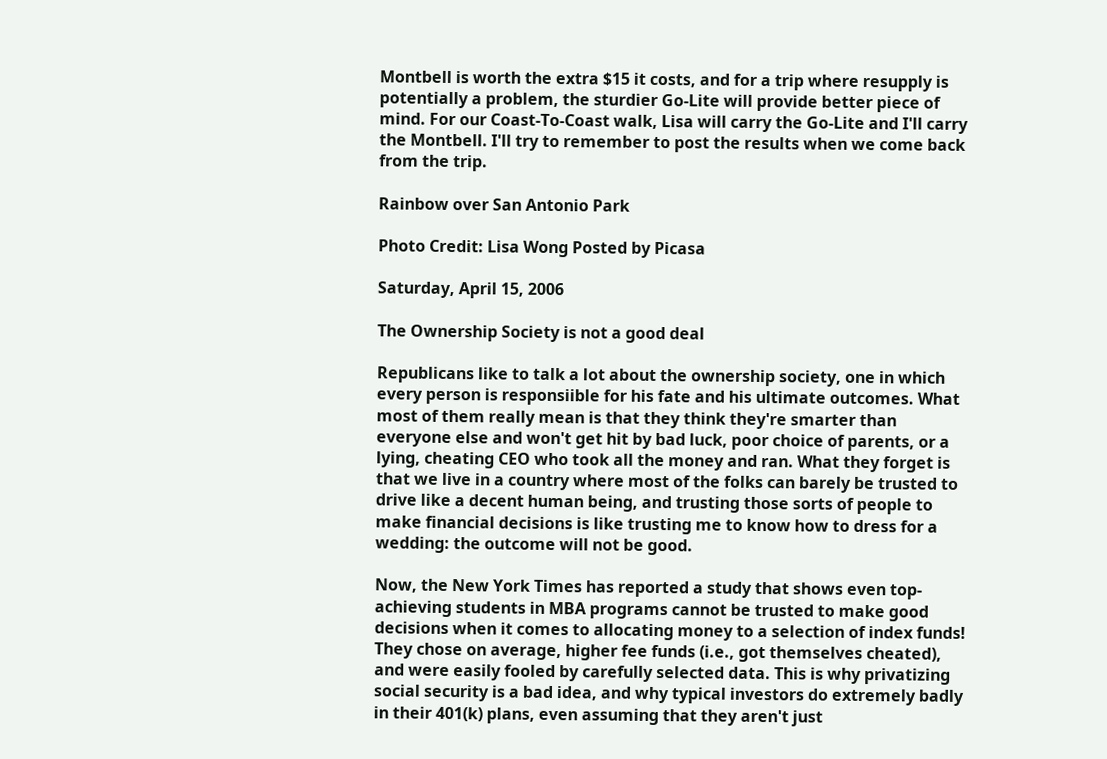Montbell is worth the extra $15 it costs, and for a trip where resupply is potentially a problem, the sturdier Go-Lite will provide better piece of mind. For our Coast-To-Coast walk, Lisa will carry the Go-Lite and I'll carry the Montbell. I'll try to remember to post the results when we come back from the trip.

Rainbow over San Antonio Park

Photo Credit: Lisa Wong Posted by Picasa

Saturday, April 15, 2006

The Ownership Society is not a good deal

Republicans like to talk a lot about the ownership society, one in which every person is responsiible for his fate and his ultimate outcomes. What most of them really mean is that they think they're smarter than everyone else and won't get hit by bad luck, poor choice of parents, or a lying, cheating CEO who took all the money and ran. What they forget is that we live in a country where most of the folks can barely be trusted to drive like a decent human being, and trusting those sorts of people to make financial decisions is like trusting me to know how to dress for a wedding: the outcome will not be good.

Now, the New York Times has reported a study that shows even top-achieving students in MBA programs cannot be trusted to make good decisions when it comes to allocating money to a selection of index funds! They chose on average, higher fee funds (i.e., got themselves cheated), and were easily fooled by carefully selected data. This is why privatizing social security is a bad idea, and why typical investors do extremely badly in their 401(k) plans, even assuming that they aren't just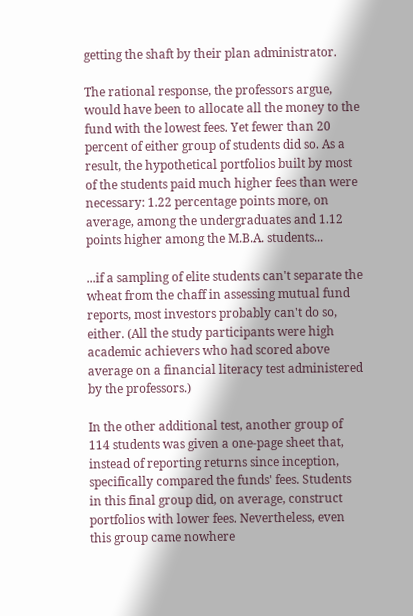getting the shaft by their plan administrator.

The rational response, the professors argue, would have been to allocate all the money to the fund with the lowest fees. Yet fewer than 20 percent of either group of students did so. As a result, the hypothetical portfolios built by most of the students paid much higher fees than were necessary: 1.22 percentage points more, on average, among the undergraduates and 1.12 points higher among the M.B.A. students...

...if a sampling of elite students can't separate the wheat from the chaff in assessing mutual fund reports, most investors probably can't do so, either. (All the study participants were high academic achievers who had scored above average on a financial literacy test administered by the professors.)

In the other additional test, another group of 114 students was given a one-page sheet that, instead of reporting returns since inception, specifically compared the funds' fees. Students in this final group did, on average, construct portfolios with lower fees. Nevertheless, even this group came nowhere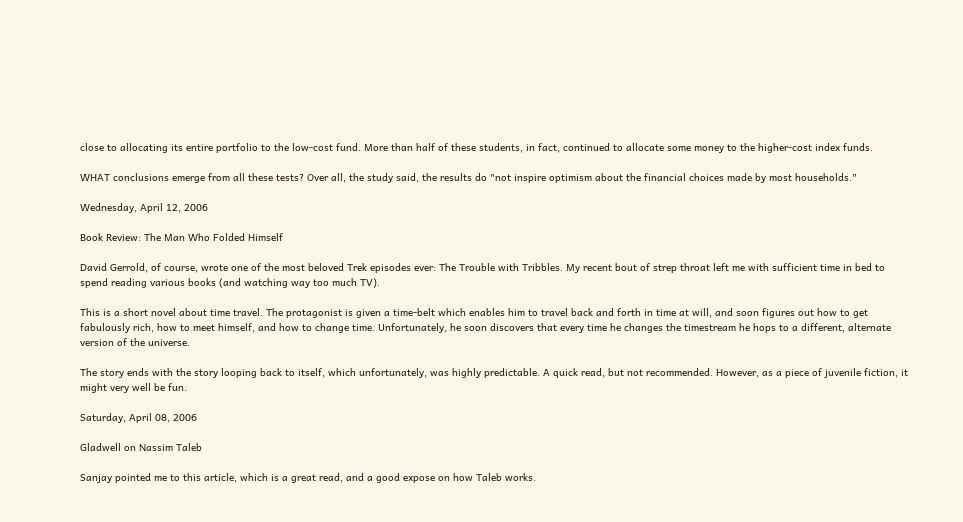close to allocating its entire portfolio to the low-cost fund. More than half of these students, in fact, continued to allocate some money to the higher-cost index funds.

WHAT conclusions emerge from all these tests? Over all, the study said, the results do "not inspire optimism about the financial choices made by most households."

Wednesday, April 12, 2006

Book Review: The Man Who Folded Himself

David Gerrold, of course, wrote one of the most beloved Trek episodes ever: The Trouble with Tribbles. My recent bout of strep throat left me with sufficient time in bed to spend reading various books (and watching way too much TV).

This is a short novel about time travel. The protagonist is given a time-belt which enables him to travel back and forth in time at will, and soon figures out how to get fabulously rich, how to meet himself, and how to change time. Unfortunately, he soon discovers that every time he changes the timestream he hops to a different, alternate version of the universe.

The story ends with the story looping back to itself, which unfortunately, was highly predictable. A quick read, but not recommended. However, as a piece of juvenile fiction, it might very well be fun.

Saturday, April 08, 2006

Gladwell on Nassim Taleb

Sanjay pointed me to this article, which is a great read, and a good expose on how Taleb works.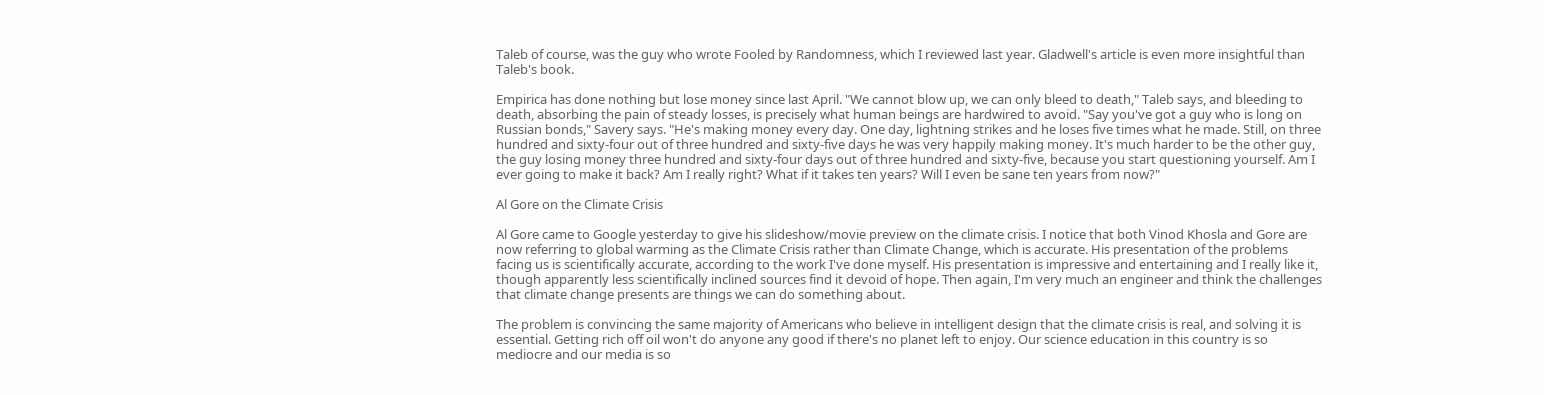Taleb of course, was the guy who wrote Fooled by Randomness, which I reviewed last year. Gladwell's article is even more insightful than Taleb's book.

Empirica has done nothing but lose money since last April. "We cannot blow up, we can only bleed to death," Taleb says, and bleeding to death, absorbing the pain of steady losses, is precisely what human beings are hardwired to avoid. "Say you've got a guy who is long on Russian bonds," Savery says. "He's making money every day. One day, lightning strikes and he loses five times what he made. Still, on three hundred and sixty-four out of three hundred and sixty-five days he was very happily making money. It's much harder to be the other guy, the guy losing money three hundred and sixty-four days out of three hundred and sixty-five, because you start questioning yourself. Am I ever going to make it back? Am I really right? What if it takes ten years? Will I even be sane ten years from now?"

Al Gore on the Climate Crisis

Al Gore came to Google yesterday to give his slideshow/movie preview on the climate crisis. I notice that both Vinod Khosla and Gore are now referring to global warming as the Climate Crisis rather than Climate Change, which is accurate. His presentation of the problems facing us is scientifically accurate, according to the work I've done myself. His presentation is impressive and entertaining and I really like it, though apparently less scientifically inclined sources find it devoid of hope. Then again, I'm very much an engineer and think the challenges that climate change presents are things we can do something about.

The problem is convincing the same majority of Americans who believe in intelligent design that the climate crisis is real, and solving it is essential. Getting rich off oil won't do anyone any good if there's no planet left to enjoy. Our science education in this country is so mediocre and our media is so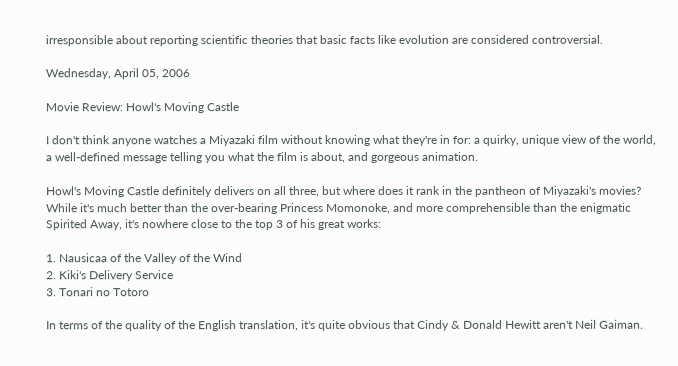irresponsible about reporting scientific theories that basic facts like evolution are considered controversial.

Wednesday, April 05, 2006

Movie Review: Howl's Moving Castle

I don't think anyone watches a Miyazaki film without knowing what they're in for: a quirky, unique view of the world, a well-defined message telling you what the film is about, and gorgeous animation.

Howl's Moving Castle definitely delivers on all three, but where does it rank in the pantheon of Miyazaki's movies? While it's much better than the over-bearing Princess Momonoke, and more comprehensible than the enigmatic Spirited Away, it's nowhere close to the top 3 of his great works:

1. Nausicaa of the Valley of the Wind
2. Kiki's Delivery Service
3. Tonari no Totoro

In terms of the quality of the English translation, it's quite obvious that Cindy & Donald Hewitt aren't Neil Gaiman.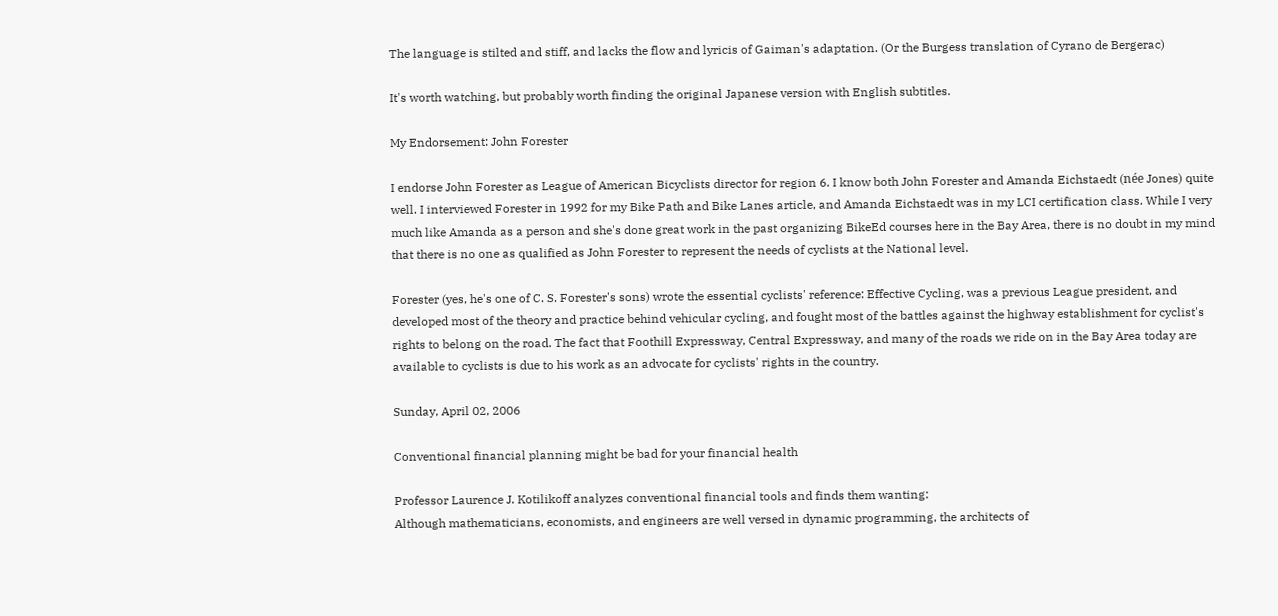The language is stilted and stiff, and lacks the flow and lyricis of Gaiman's adaptation. (Or the Burgess translation of Cyrano de Bergerac)

It's worth watching, but probably worth finding the original Japanese version with English subtitles.

My Endorsement: John Forester

I endorse John Forester as League of American Bicyclists director for region 6. I know both John Forester and Amanda Eichstaedt (née Jones) quite well. I interviewed Forester in 1992 for my Bike Path and Bike Lanes article, and Amanda Eichstaedt was in my LCI certification class. While I very much like Amanda as a person and she's done great work in the past organizing BikeEd courses here in the Bay Area, there is no doubt in my mind that there is no one as qualified as John Forester to represent the needs of cyclists at the National level.

Forester (yes, he's one of C. S. Forester's sons) wrote the essential cyclists' reference: Effective Cycling, was a previous League president, and developed most of the theory and practice behind vehicular cycling, and fought most of the battles against the highway establishment for cyclist's rights to belong on the road. The fact that Foothill Expressway, Central Expressway, and many of the roads we ride on in the Bay Area today are available to cyclists is due to his work as an advocate for cyclists' rights in the country.

Sunday, April 02, 2006

Conventional financial planning might be bad for your financial health

Professor Laurence J. Kotilikoff analyzes conventional financial tools and finds them wanting:
Although mathematicians, economists, and engineers are well versed in dynamic programming, the architects of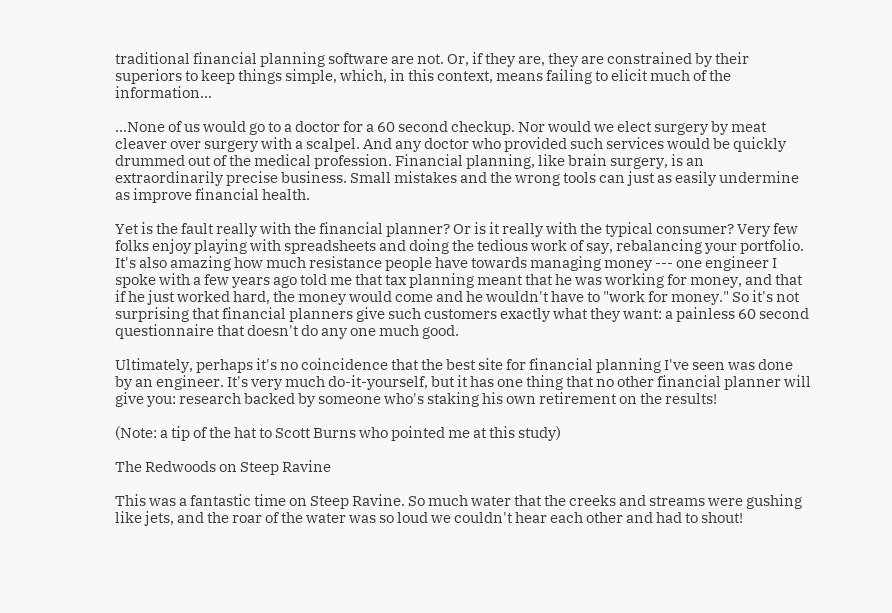traditional financial planning software are not. Or, if they are, they are constrained by their superiors to keep things simple, which, in this context, means failing to elicit much of the information...

...None of us would go to a doctor for a 60 second checkup. Nor would we elect surgery by meat cleaver over surgery with a scalpel. And any doctor who provided such services would be quickly drummed out of the medical profession. Financial planning, like brain surgery, is an extraordinarily precise business. Small mistakes and the wrong tools can just as easily undermine as improve financial health.

Yet is the fault really with the financial planner? Or is it really with the typical consumer? Very few folks enjoy playing with spreadsheets and doing the tedious work of say, rebalancing your portfolio. It's also amazing how much resistance people have towards managing money --- one engineer I spoke with a few years ago told me that tax planning meant that he was working for money, and that if he just worked hard, the money would come and he wouldn't have to "work for money." So it's not surprising that financial planners give such customers exactly what they want: a painless 60 second questionnaire that doesn't do any one much good.

Ultimately, perhaps it's no coincidence that the best site for financial planning I've seen was done by an engineer. It's very much do-it-yourself, but it has one thing that no other financial planner will give you: research backed by someone who's staking his own retirement on the results!

(Note: a tip of the hat to Scott Burns who pointed me at this study)

The Redwoods on Steep Ravine

This was a fantastic time on Steep Ravine. So much water that the creeks and streams were gushing like jets, and the roar of the water was so loud we couldn't hear each other and had to shout!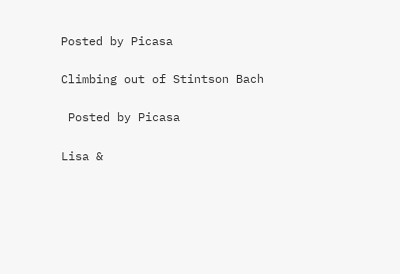Posted by Picasa

Climbing out of Stintson Bach

 Posted by Picasa

Lisa &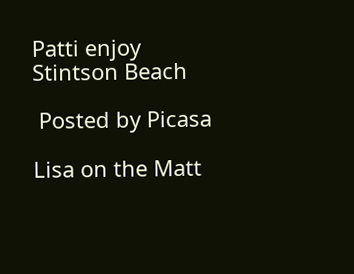Patti enjoy Stintson Beach

 Posted by Picasa

Lisa on the Matt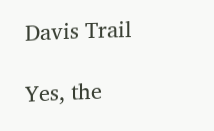Davis Trail

Yes, the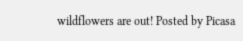wildflowers are out! Posted by Picasa